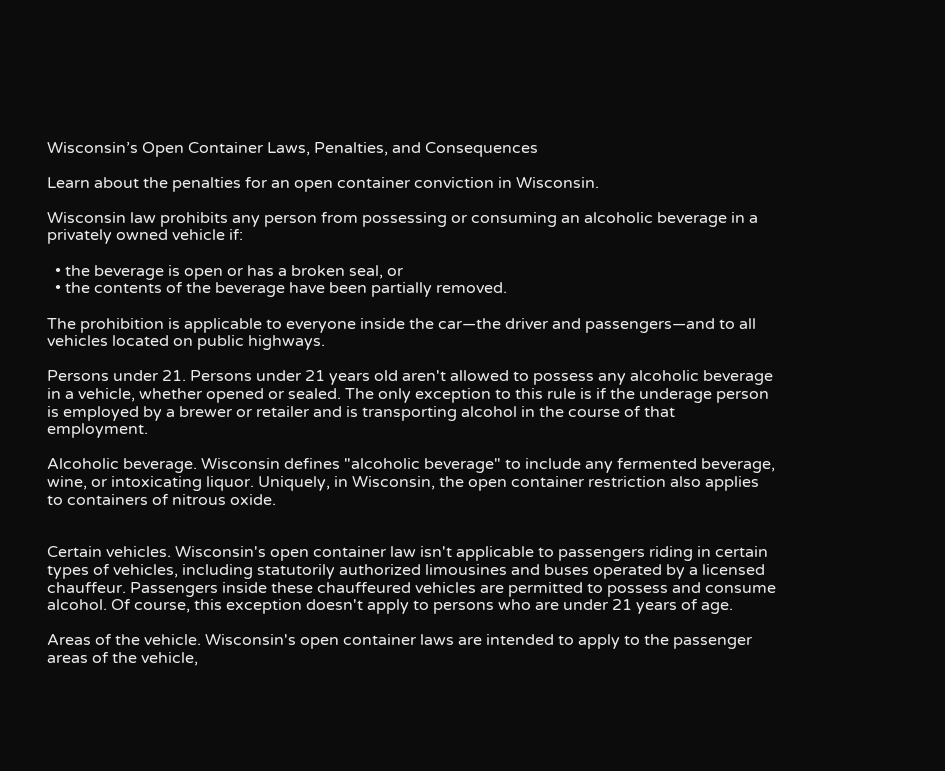Wisconsin’s Open Container Laws, Penalties, and Consequences

Learn about the penalties for an open container conviction in Wisconsin.

Wisconsin law prohibits any person from possessing or consuming an alcoholic beverage in a privately owned vehicle if:

  • the beverage is open or has a broken seal, or
  • the contents of the beverage have been partially removed.

The prohibition is applicable to everyone inside the car—the driver and passengers—and to all vehicles located on public highways.

Persons under 21. Persons under 21 years old aren't allowed to possess any alcoholic beverage in a vehicle, whether opened or sealed. The only exception to this rule is if the underage person is employed by a brewer or retailer and is transporting alcohol in the course of that employment.

Alcoholic beverage. Wisconsin defines "alcoholic beverage" to include any fermented beverage, wine, or intoxicating liquor. Uniquely, in Wisconsin, the open container restriction also applies to containers of nitrous oxide.


Certain vehicles. Wisconsin's open container law isn't applicable to passengers riding in certain types of vehicles, including statutorily authorized limousines and buses operated by a licensed chauffeur. Passengers inside these chauffeured vehicles are permitted to possess and consume alcohol. Of course, this exception doesn't apply to persons who are under 21 years of age.

Areas of the vehicle. Wisconsin's open container laws are intended to apply to the passenger areas of the vehicle,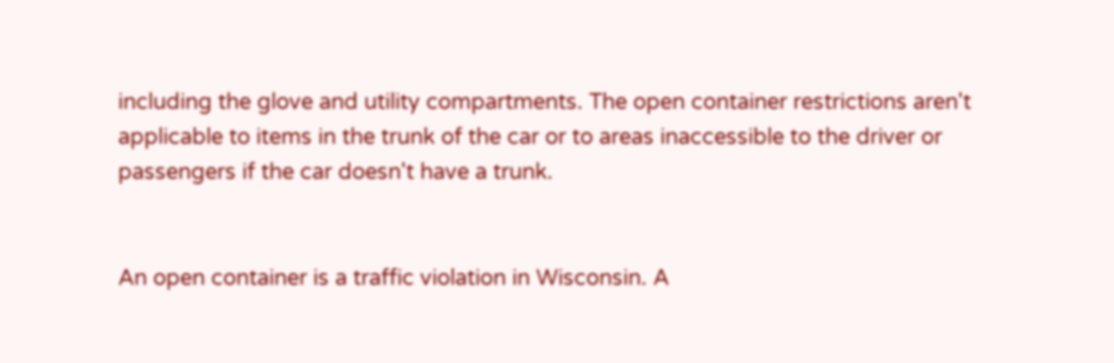including the glove and utility compartments. The open container restrictions aren't applicable to items in the trunk of the car or to areas inaccessible to the driver or passengers if the car doesn't have a trunk.


An open container is a traffic violation in Wisconsin. A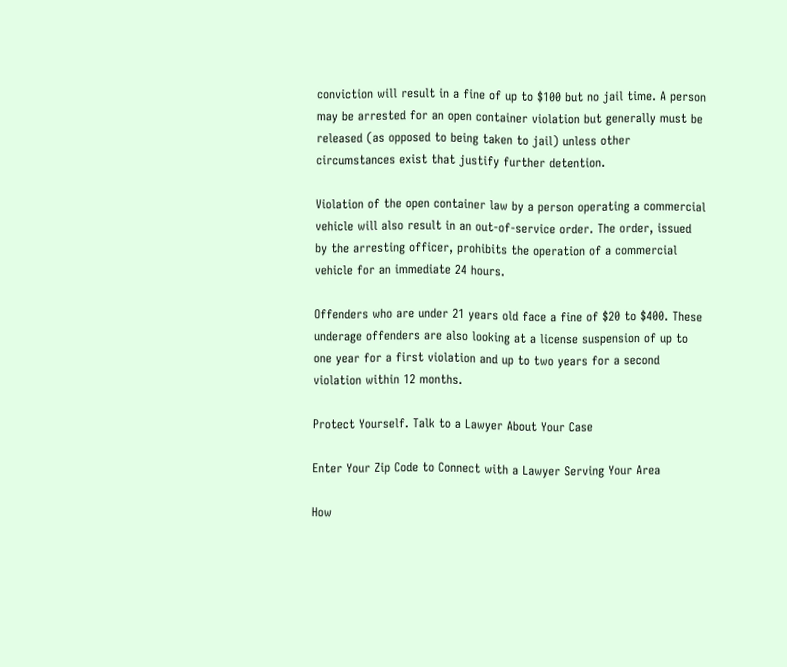conviction will result in a fine of up to $100 but no jail time. A person may be arrested for an open container violation but generally must be released (as opposed to being taken to jail) unless other circumstances exist that justify further detention.

Violation of the open container law by a person operating a commercial vehicle will also result in an out-of-service order. The order, issued by the arresting officer, prohibits the operation of a commercial vehicle for an immediate 24 hours.

Offenders who are under 21 years old face a fine of $20 to $400. These underage offenders are also looking at a license suspension of up to one year for a first violation and up to two years for a second violation within 12 months.

Protect Yourself. Talk to a Lawyer About Your Case

Enter Your Zip Code to Connect with a Lawyer Serving Your Area

How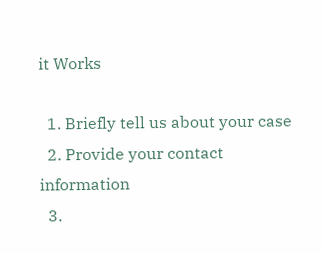it Works

  1. Briefly tell us about your case
  2. Provide your contact information
  3.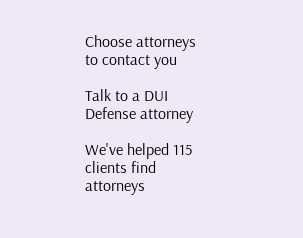Choose attorneys to contact you

Talk to a DUI Defense attorney

We've helped 115 clients find attorneys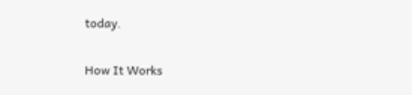today.

How It Works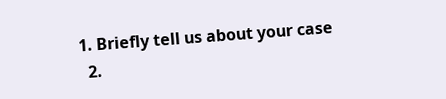1. Briefly tell us about your case
  2.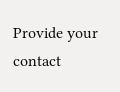Provide your contact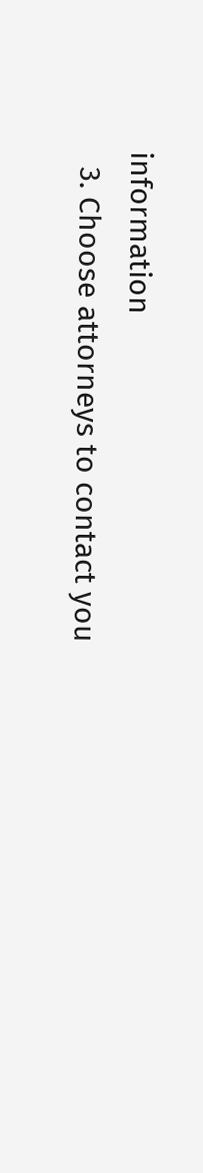information
  3. Choose attorneys to contact you